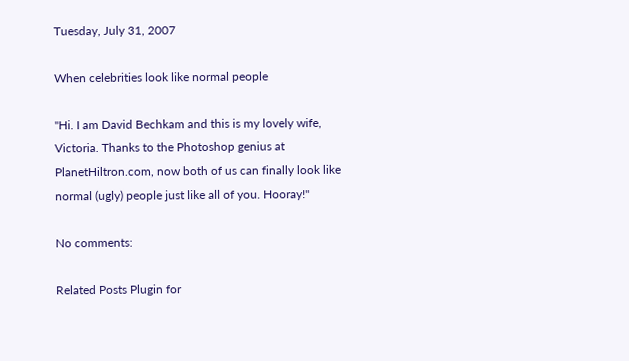Tuesday, July 31, 2007

When celebrities look like normal people

"Hi. I am David Bechkam and this is my lovely wife, Victoria. Thanks to the Photoshop genius at PlanetHiltron.com, now both of us can finally look like normal (ugly) people just like all of you. Hooray!"

No comments:

Related Posts Plugin for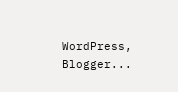WordPress, Blogger...